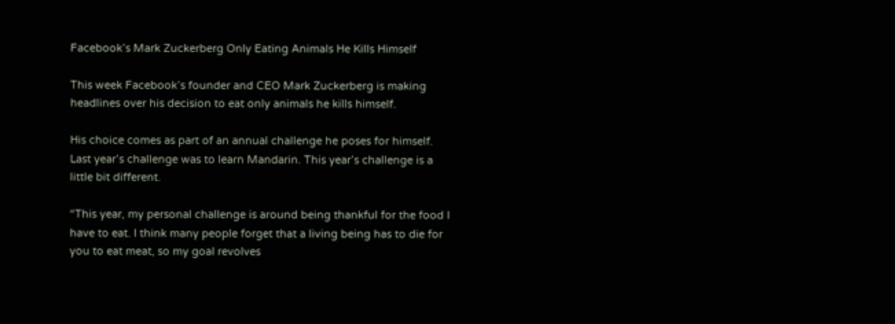Facebook’s Mark Zuckerberg Only Eating Animals He Kills Himself

This week Facebook’s founder and CEO Mark Zuckerberg is making headlines over his decision to eat only animals he kills himself.

His choice comes as part of an annual challenge he poses for himself. Last year’s challenge was to learn Mandarin. This year’s challenge is a little bit different.

“This year, my personal challenge is around being thankful for the food I have to eat. I think many people forget that a living being has to die for you to eat meat, so my goal revolves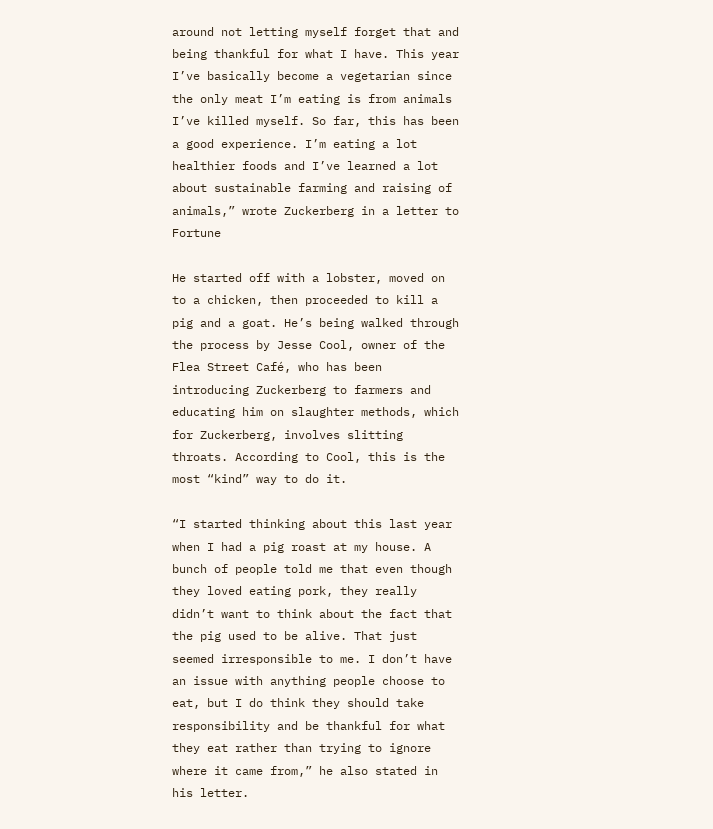around not letting myself forget that and being thankful for what I have. This year I’ve basically become a vegetarian since the only meat I’m eating is from animals I’ve killed myself. So far, this has been a good experience. I’m eating a lot healthier foods and I’ve learned a lot about sustainable farming and raising of animals,” wrote Zuckerberg in a letter to Fortune

He started off with a lobster, moved on to a chicken, then proceeded to kill a pig and a goat. He’s being walked through the process by Jesse Cool, owner of the Flea Street Café, who has been introducing Zuckerberg to farmers and educating him on slaughter methods, which for Zuckerberg, involves slitting throats. According to Cool, this is the most “kind” way to do it.

“I started thinking about this last year when I had a pig roast at my house. A bunch of people told me that even though they loved eating pork, they really didn’t want to think about the fact that the pig used to be alive. That just seemed irresponsible to me. I don’t have an issue with anything people choose to eat, but I do think they should take responsibility and be thankful for what they eat rather than trying to ignore where it came from,” he also stated in his letter.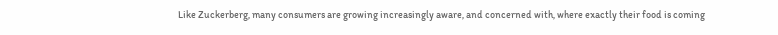Like Zuckerberg, many consumers are growing increasingly aware, and concerned with, where exactly their food is coming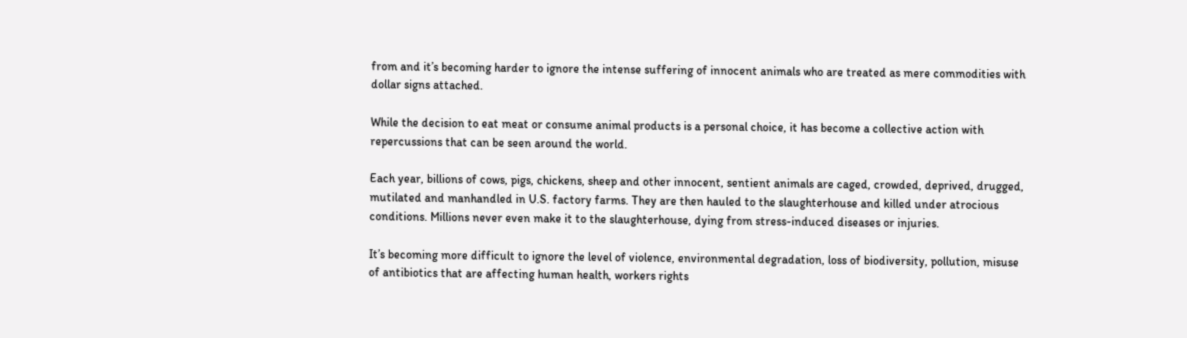from and it’s becoming harder to ignore the intense suffering of innocent animals who are treated as mere commodities with dollar signs attached.

While the decision to eat meat or consume animal products is a personal choice, it has become a collective action with repercussions that can be seen around the world.

Each year, billions of cows, pigs, chickens, sheep and other innocent, sentient animals are caged, crowded, deprived, drugged, mutilated and manhandled in U.S. factory farms. They are then hauled to the slaughterhouse and killed under atrocious conditions. Millions never even make it to the slaughterhouse, dying from stress-induced diseases or injuries.

It’s becoming more difficult to ignore the level of violence, environmental degradation, loss of biodiversity, pollution, misuse of antibiotics that are affecting human health, workers rights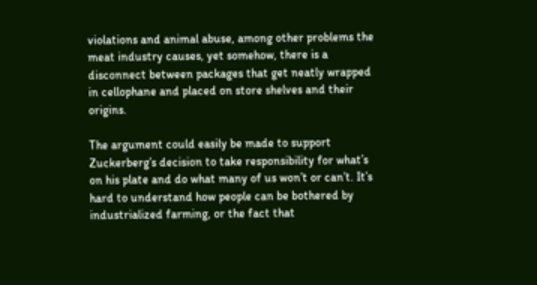violations and animal abuse, among other problems the meat industry causes, yet somehow, there is a disconnect between packages that get neatly wrapped in cellophane and placed on store shelves and their origins.

The argument could easily be made to support Zuckerberg’s decision to take responsibility for what’s on his plate and do what many of us won’t or can’t. It’s hard to understand how people can be bothered by industrialized farming, or the fact that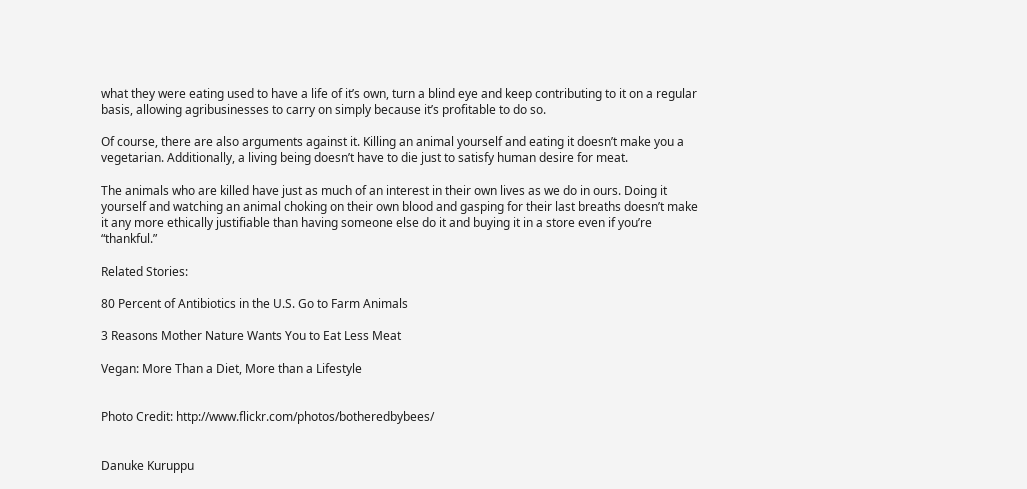what they were eating used to have a life of it’s own, turn a blind eye and keep contributing to it on a regular basis, allowing agribusinesses to carry on simply because it’s profitable to do so.

Of course, there are also arguments against it. Killing an animal yourself and eating it doesn’t make you a vegetarian. Additionally, a living being doesn’t have to die just to satisfy human desire for meat.

The animals who are killed have just as much of an interest in their own lives as we do in ours. Doing it yourself and watching an animal choking on their own blood and gasping for their last breaths doesn’t make it any more ethically justifiable than having someone else do it and buying it in a store even if you’re “thankful.”

Related Stories:

80 Percent of Antibiotics in the U.S. Go to Farm Animals

3 Reasons Mother Nature Wants You to Eat Less Meat

Vegan: More Than a Diet, More than a Lifestyle


Photo Credit: http://www.flickr.com/photos/botheredbybees/


Danuke Kuruppu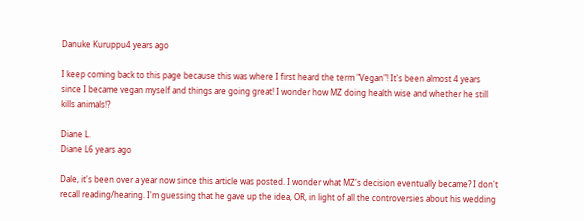Danuke Kuruppu4 years ago

I keep coming back to this page because this was where I first heard the term "Vegan"! It's been almost 4 years since I became vegan myself and things are going great! I wonder how MZ doing health wise and whether he still kills animals!?

Diane L.
Diane L6 years ago

Dale, it's been over a year now since this article was posted. I wonder what MZ's decision eventually became? I don't recall reading/hearing. I'm guessing that he gave up the idea, OR, in light of all the controversies about his wedding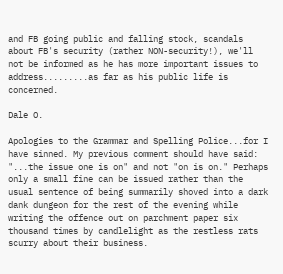and FB going public and falling stock, scandals about FB's security (rather NON-security!), we'll not be informed as he has more important issues to address.........as far as his public life is concerned.

Dale O.

Apologies to the Grammar and Spelling Police...for I have sinned. My previous comment should have said: "...the issue one is on" and not "on is on." Perhaps only a small fine can be issued rather than the usual sentence of being summarily shoved into a dark dank dungeon for the rest of the evening while writing the offence out on parchment paper six thousand times by candlelight as the restless rats scurry about their business.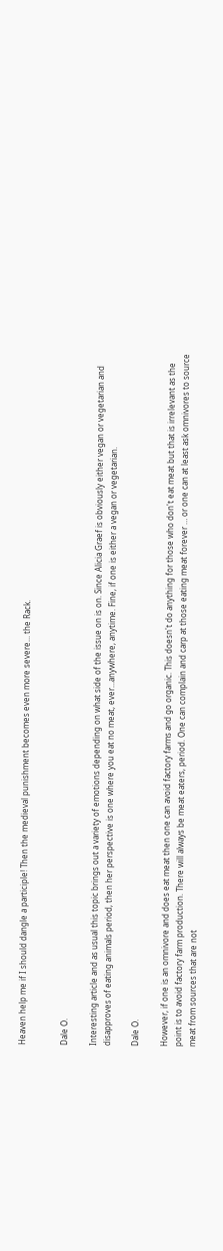Heaven help me if I should dangle a participle! Then the medieval punishment becomes even more severe... the Rack.


Dale O.

Interesting article and as usual this topic brings out a variety of emotions depending on what side of the issue on is on. Since Alicia Graef is obviously either vegan or vegetarian and disapproves of eating animals period, then her perspective is one where you eat no meat, ever...anywhere, anytime. Fine, if one is either a vegan or vegetarian.

Dale O.

However, if one is an omnivore and does eat meat then one can avoid factory farms and go organic. This doesn't do anything for those who don't eat meat but that is irrelevant as the point is to avoid factory farm production. There will always be meat eaters, period. One can complain and carp at those eating meat forever … or one can at least ask omnivores to source meat from sources that are not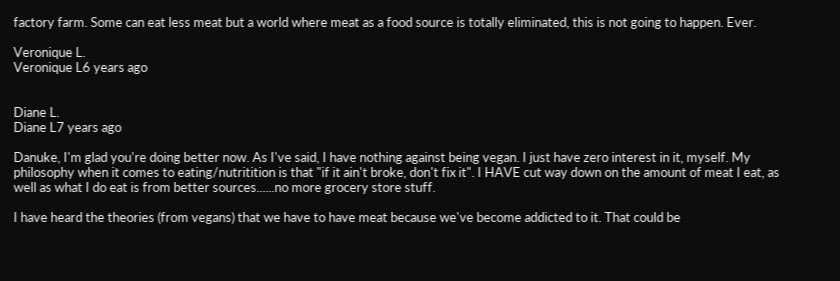factory farm. Some can eat less meat but a world where meat as a food source is totally eliminated, this is not going to happen. Ever.

Veronique L.
Veronique L6 years ago


Diane L.
Diane L7 years ago

Danuke, I'm glad you're doing better now. As I've said, I have nothing against being vegan. I just have zero interest in it, myself. My philosophy when it comes to eating/nutritition is that "if it ain't broke, don't fix it". I HAVE cut way down on the amount of meat I eat, as well as what I do eat is from better sources......no more grocery store stuff.

I have heard the theories (from vegans) that we have to have meat because we've become addicted to it. That could be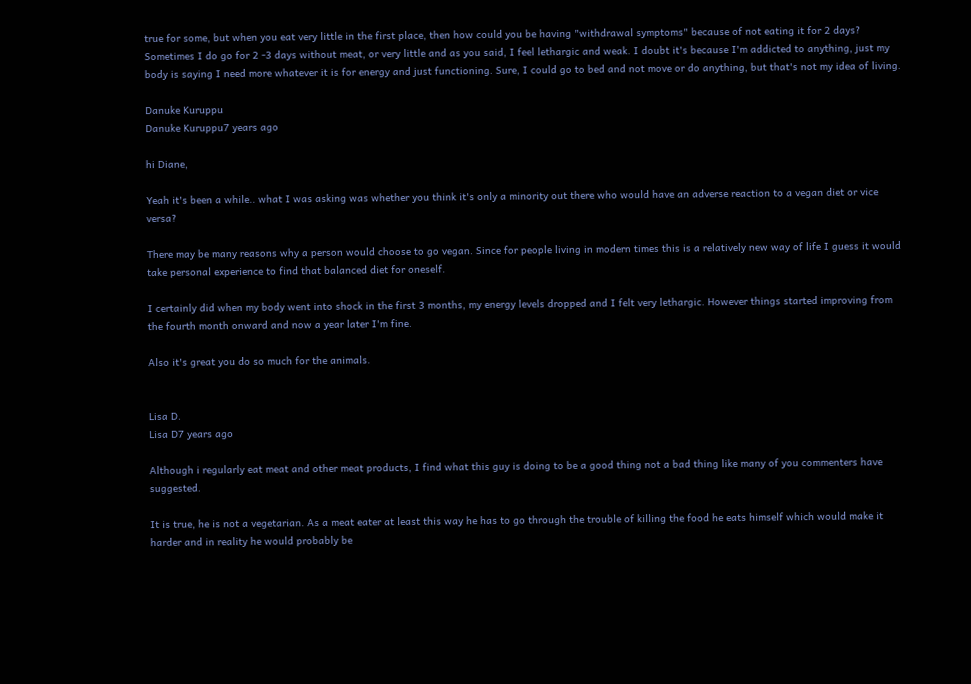true for some, but when you eat very little in the first place, then how could you be having "withdrawal symptoms" because of not eating it for 2 days? Sometimes I do go for 2 -3 days without meat, or very little and as you said, I feel lethargic and weak. I doubt it's because I'm addicted to anything, just my body is saying I need more whatever it is for energy and just functioning. Sure, I could go to bed and not move or do anything, but that's not my idea of living.

Danuke Kuruppu
Danuke Kuruppu7 years ago

hi Diane,

Yeah it's been a while.. what I was asking was whether you think it's only a minority out there who would have an adverse reaction to a vegan diet or vice versa?

There may be many reasons why a person would choose to go vegan. Since for people living in modern times this is a relatively new way of life I guess it would take personal experience to find that balanced diet for oneself.

I certainly did when my body went into shock in the first 3 months, my energy levels dropped and I felt very lethargic. However things started improving from the fourth month onward and now a year later I'm fine.

Also it's great you do so much for the animals.


Lisa D.
Lisa D7 years ago

Although i regularly eat meat and other meat products, I find what this guy is doing to be a good thing not a bad thing like many of you commenters have suggested.

It is true, he is not a vegetarian. As a meat eater at least this way he has to go through the trouble of killing the food he eats himself which would make it harder and in reality he would probably be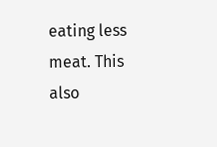eating less meat. This also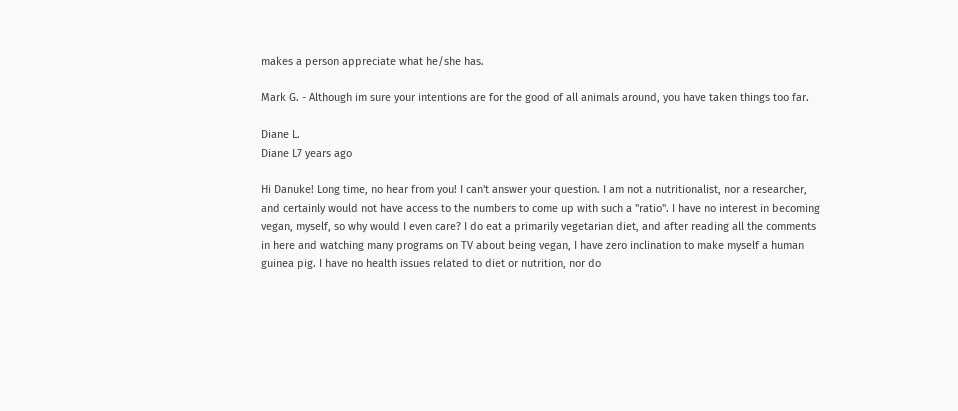makes a person appreciate what he/she has.

Mark G. - Although im sure your intentions are for the good of all animals around, you have taken things too far.

Diane L.
Diane L7 years ago

Hi Danuke! Long time, no hear from you! I can't answer your question. I am not a nutritionalist, nor a researcher, and certainly would not have access to the numbers to come up with such a "ratio". I have no interest in becoming vegan, myself, so why would I even care? I do eat a primarily vegetarian diet, and after reading all the comments in here and watching many programs on TV about being vegan, I have zero inclination to make myself a human guinea pig. I have no health issues related to diet or nutrition, nor do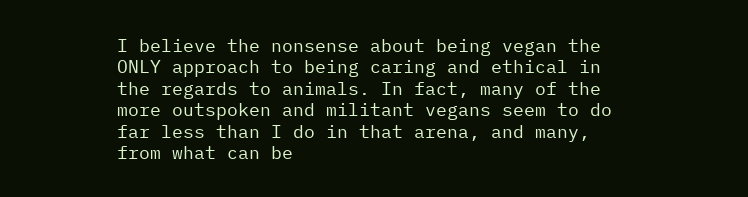I believe the nonsense about being vegan the ONLY approach to being caring and ethical in the regards to animals. In fact, many of the more outspoken and militant vegans seem to do far less than I do in that arena, and many, from what can be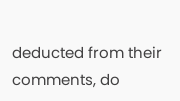deducted from their comments, do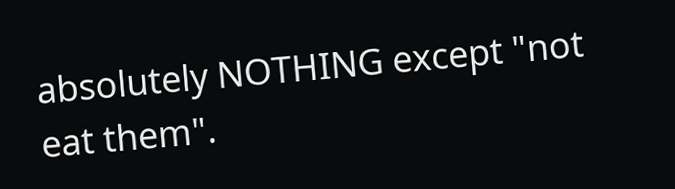absolutely NOTHING except "not eat them".